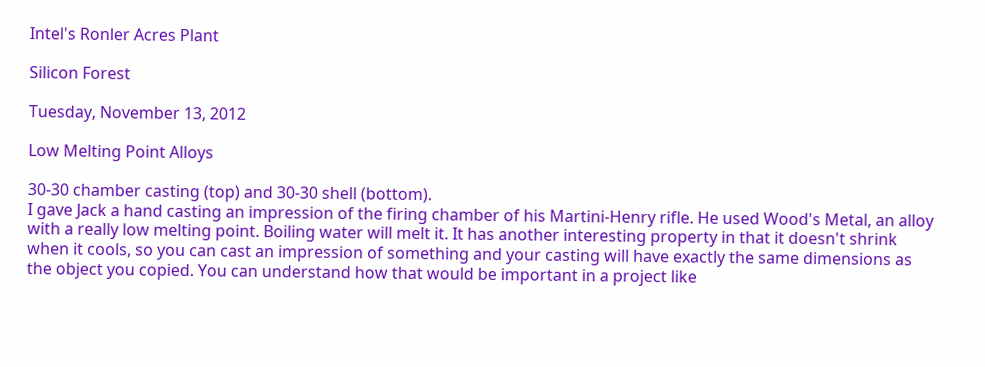Intel's Ronler Acres Plant

Silicon Forest

Tuesday, November 13, 2012

Low Melting Point Alloys

30-30 chamber casting (top) and 30-30 shell (bottom).
I gave Jack a hand casting an impression of the firing chamber of his Martini-Henry rifle. He used Wood's Metal, an alloy with a really low melting point. Boiling water will melt it. It has another interesting property in that it doesn't shrink when it cools, so you can cast an impression of something and your casting will have exactly the same dimensions as the object you copied. You can understand how that would be important in a project like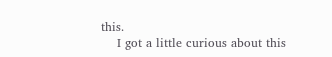this.
    I got a little curious about this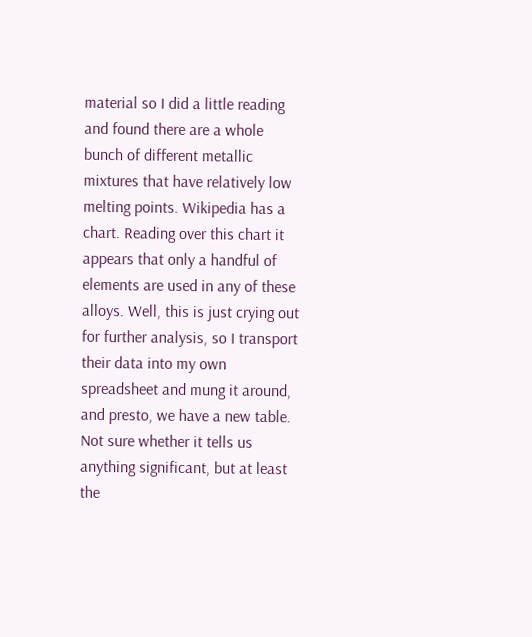material so I did a little reading and found there are a whole bunch of different metallic mixtures that have relatively low melting points. Wikipedia has a chart. Reading over this chart it appears that only a handful of elements are used in any of these alloys. Well, this is just crying out for further analysis, so I transport their data into my own spreadsheet and mung it around, and presto, we have a new table. Not sure whether it tells us anything significant, but at least the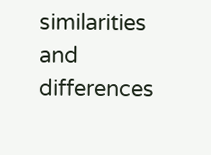similarities and differences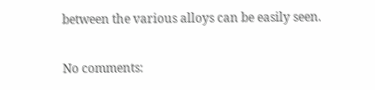between the various alloys can be easily seen.

No comments: